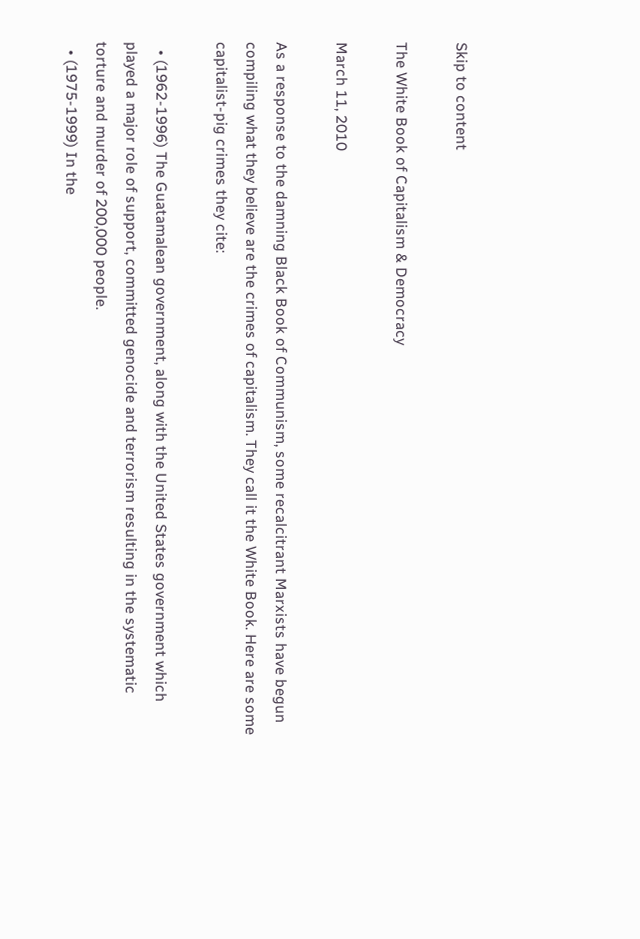Skip to content

The White Book of Capitalism & Democracy

March 11, 2010

As a response to the damning Black Book of Communism, some recalcitrant Marxists have begun compiling what they believe are the crimes of capitalism. They call it the White Book. Here are some capitalist-pig crimes they cite:

  • (1962-1996) The Guatamalean government, along with the United States government which played a major role of support, committed genocide and terrorism resulting in the systematic torture and murder of 200,000 people.
  • (1975-1999) In the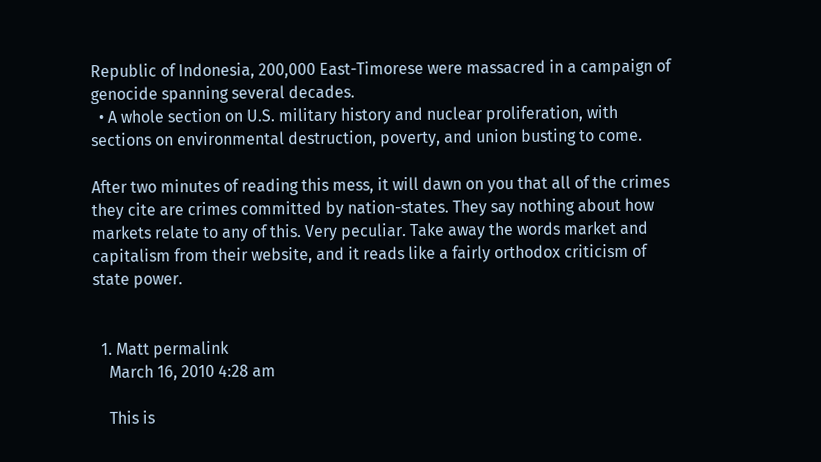Republic of Indonesia, 200,000 East-Timorese were massacred in a campaign of genocide spanning several decades.
  • A whole section on U.S. military history and nuclear proliferation, with sections on environmental destruction, poverty, and union busting to come.

After two minutes of reading this mess, it will dawn on you that all of the crimes they cite are crimes committed by nation-states. They say nothing about how markets relate to any of this. Very peculiar. Take away the words market and capitalism from their website, and it reads like a fairly orthodox criticism of state power.


  1. Matt permalink
    March 16, 2010 4:28 am

    This is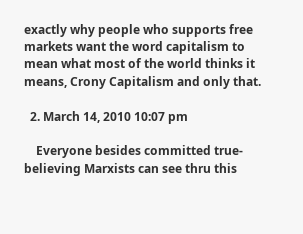exactly why people who supports free markets want the word capitalism to mean what most of the world thinks it means, Crony Capitalism and only that.

  2. March 14, 2010 10:07 pm

    Everyone besides committed true-believing Marxists can see thru this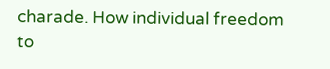charade. How individual freedom to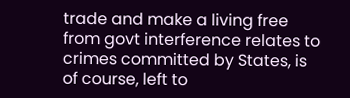trade and make a living free from govt interference relates to crimes committed by States, is of course, left to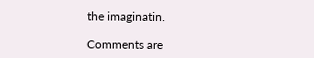the imaginatin.

Comments are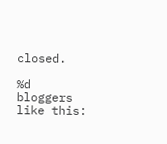closed.

%d bloggers like this: